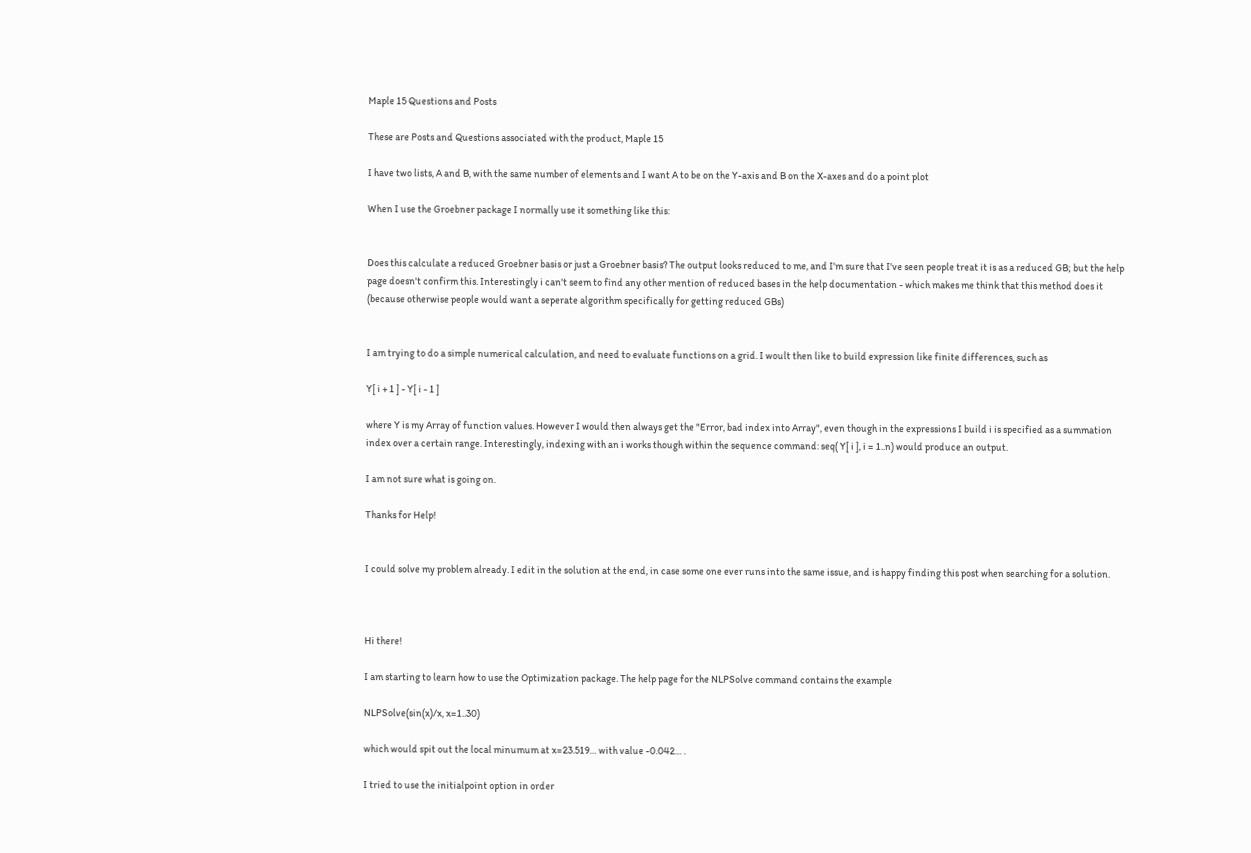Maple 15 Questions and Posts

These are Posts and Questions associated with the product, Maple 15

I have two lists, A and B, with the same number of elements and I want A to be on the Y-axis and B on the X-axes and do a point plot

When I use the Groebner package I normally use it something like this:


Does this calculate a reduced Groebner basis or just a Groebner basis? The output looks reduced to me, and I'm sure that I've seen people treat it is as a reduced GB; but the help page doesn't confirm this. Interestingly i can't seem to find any other mention of reduced bases in the help documentation - which makes me think that this method does it (because otherwise people would want a seperate algorithm specifically for getting reduced GBs)


I am trying to do a simple numerical calculation, and need to evaluate functions on a grid. I woult then like to build expression like finite differences, such as

Y[ i + 1 ] - Y[ i - 1 ]

where Y is my Array of function values. However I would then always get the "Error, bad index into Array", even though in the expressions I build i is specified as a summation index over a certain range. Interestingly, indexing with an i works though within the sequence command: seq( Y[ i ], i = 1..n) would produce an output.

I am not sure what is going on.

Thanks for Help!


I could solve my problem already. I edit in the solution at the end, in case some one ever runs into the same issue, and is happy finding this post when searching for a solution.



Hi there!

I am starting to learn how to use the Optimization package. The help page for the NLPSolve command contains the example

NLPSolve(sin(x)/x, x=1..30)

which would spit out the local minumum at x=23.519… with value -0.042… .

I tried to use the initialpoint option in order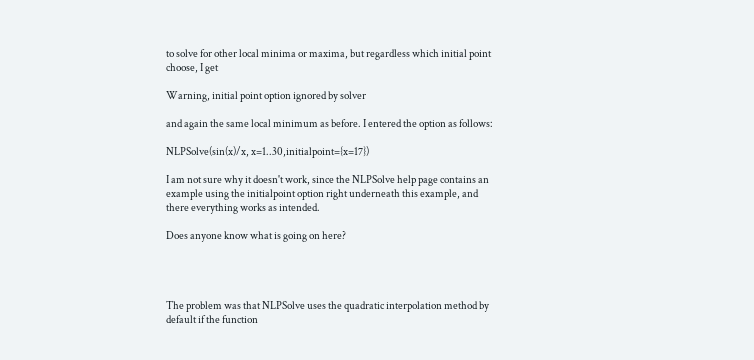to solve for other local minima or maxima, but regardless which initial point choose, I get

Warning, initial point option ignored by solver

and again the same local minimum as before. I entered the option as follows:

NLPSolve(sin(x)/x, x=1..30,initialpoint={x=17})

I am not sure why it doesn't work, since the NLPSolve help page contains an example using the initialpoint option right underneath this example, and there everything works as intended.

Does anyone know what is going on here?




The problem was that NLPSolve uses the quadratic interpolation method by default if the function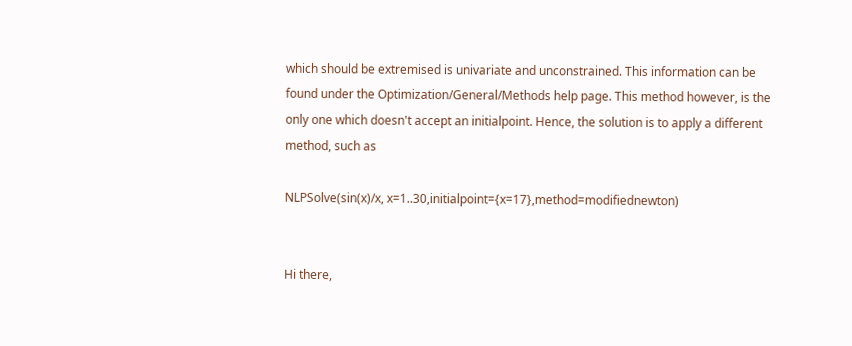which should be extremised is univariate and unconstrained. This information can be found under the Optimization/General/Methods help page. This method however, is the only one which doesn't accept an initialpoint. Hence, the solution is to apply a different method, such as

NLPSolve(sin(x)/x, x=1..30,initialpoint={x=17},method=modifiednewton)


Hi there,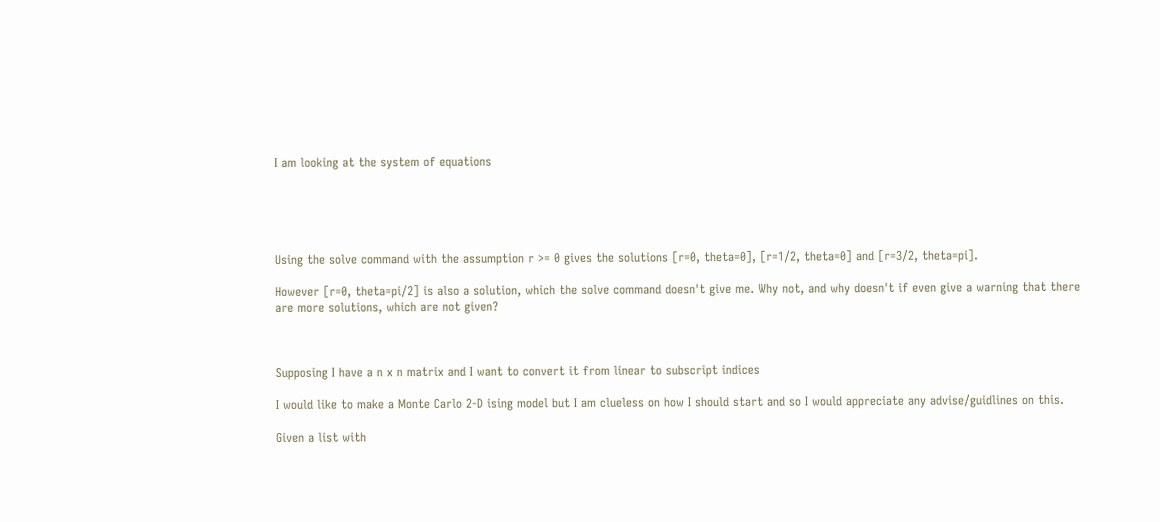I am looking at the system of equations





Using the solve command with the assumption r >= 0 gives the solutions [r=0, theta=0], [r=1/2, theta=0] and [r=3/2, theta=pi].

However [r=0, theta=pi/2] is also a solution, which the solve command doesn't give me. Why not, and why doesn't if even give a warning that there are more solutions, which are not given?



Supposing I have a n x n matrix and I want to convert it from linear to subscript indices

I would like to make a Monte Carlo 2-D ising model but I am clueless on how I should start and so I would appreciate any advise/guidlines on this.

Given a list with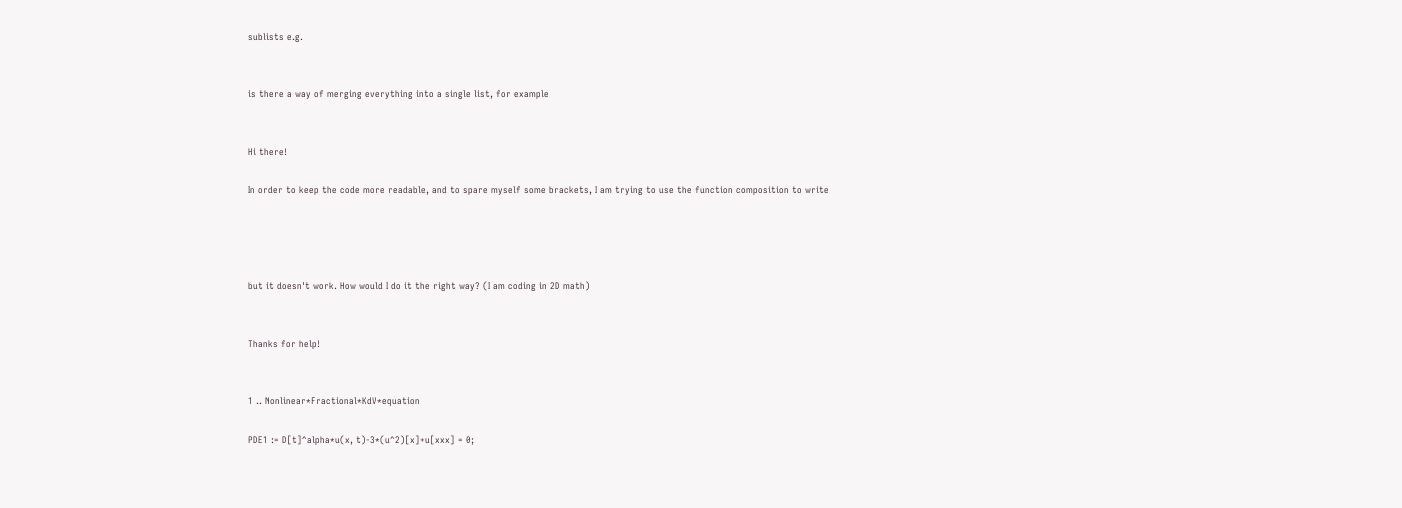sublists e.g.


is there a way of merging everything into a single list, for example


Hi there!

In order to keep the code more readable, and to spare myself some brackets, I am trying to use the function composition to write




but it doesn't work. How would I do it the right way? (I am coding in 2D math)


Thanks for help!


1 .. Nonlinear*Fractional*KdV*equation

PDE1 := D[t]^alpha*u(x, t)-3*(u^2)[x]+u[xxx] = 0;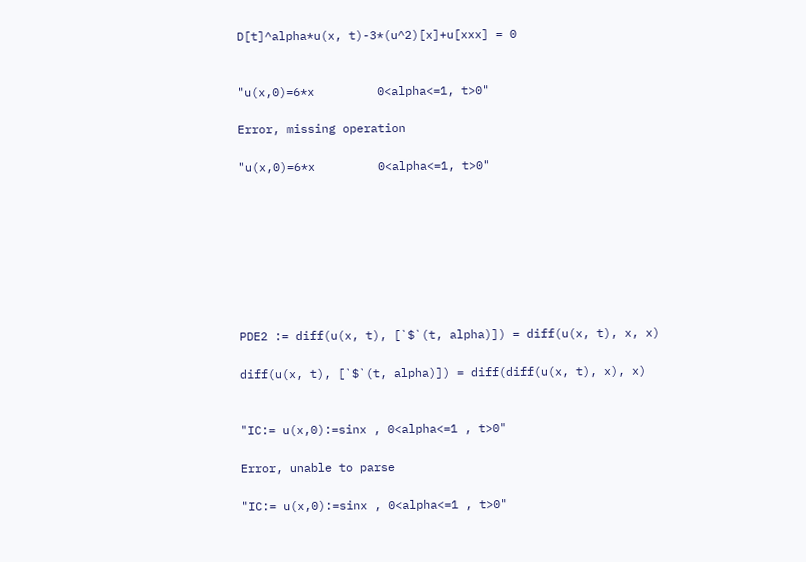D[t]^alpha*u(x, t)-3*(u^2)[x]+u[xxx] = 0


"u(x,0)=6*x         0<alpha<=1, t>0"

Error, missing operation

"u(x,0)=6*x         0<alpha<=1, t>0"








PDE2 := diff(u(x, t), [`$`(t, alpha)]) = diff(u(x, t), x, x)

diff(u(x, t), [`$`(t, alpha)]) = diff(diff(u(x, t), x), x)


"IC:= u(x,0):=sinx , 0<alpha<=1 , t>0"

Error, unable to parse

"IC:= u(x,0):=sinx , 0<alpha<=1 , t>0"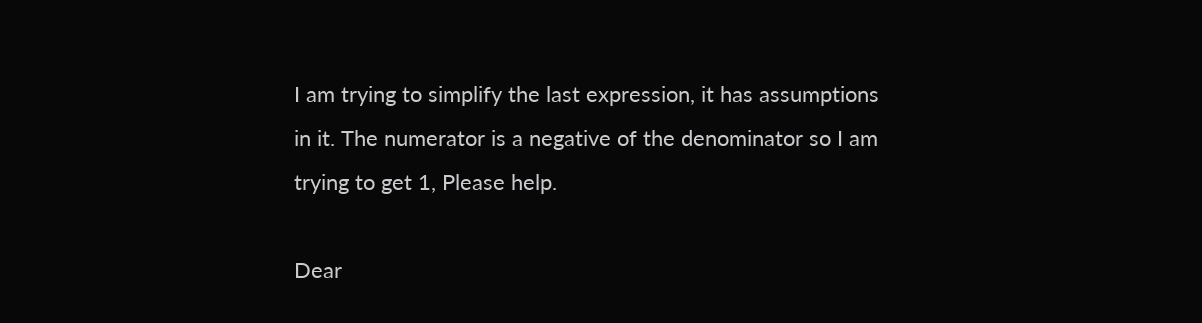I am trying to simplify the last expression, it has assumptions in it. The numerator is a negative of the denominator so I am trying to get 1, Please help.

Dear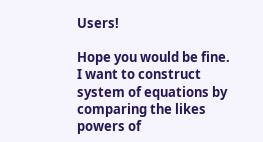Users!

Hope you would be fine. I want to construct system of equations by comparing the likes powers of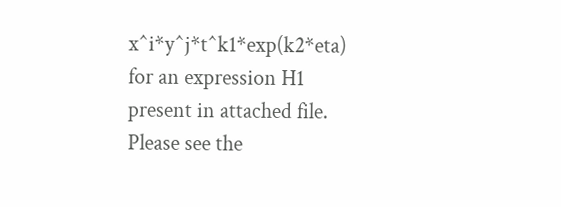x^i*y^j*t^k1*exp(k2*eta) for an expression H1 present in attached file. Please see the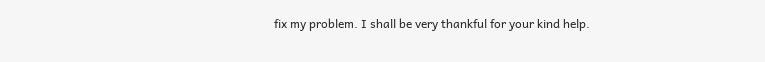fix my problem. I shall be very thankful for your kind help.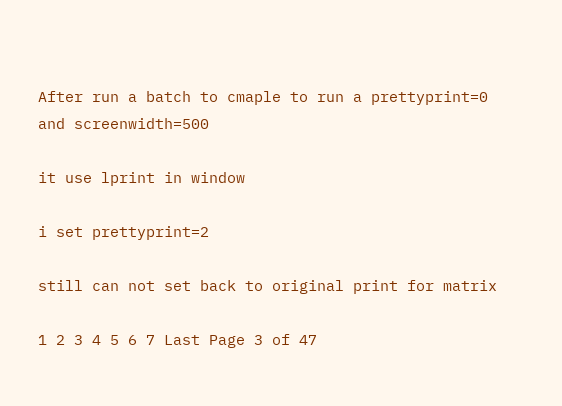After run a batch to cmaple to run a prettyprint=0 and screenwidth=500

it use lprint in window

i set prettyprint=2

still can not set back to original print for matrix

1 2 3 4 5 6 7 Last Page 3 of 47